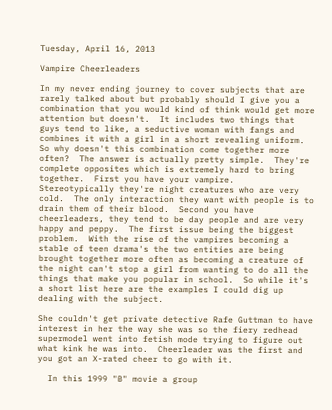Tuesday, April 16, 2013

Vampire Cheerleaders

In my never ending journey to cover subjects that are rarely talked about but probably should I give you a  combination that you would kind of think would get more attention but doesn't.  It includes two things that guys tend to like, a seductive woman with fangs and combines it with a girl in a short revealing uniform.
So why doesn't this combination come together more often?  The answer is actually pretty simple.  They're complete opposites which is extremely hard to bring together.  First you have your vampire.  Stereotypically they're night creatures who are very cold.  The only interaction they want with people is to drain them of their blood.  Second you have cheerleaders, they tend to be day people and are very happy and peppy.  The first issue being the biggest problem.  With the rise of the vampires becoming a stable of teen drama's the two entities are being brought together more often as becoming a creature of the night can't stop a girl from wanting to do all the things that make you popular in school.  So while it's a short list here are the examples I could dig up dealing with the subject.

She couldn't get private detective Rafe Guttman to have interest in her the way she was so the fiery redhead supermodel went into fetish mode trying to figure out what kink he was into.  Cheerleader was the first and you got an X-rated cheer to go with it.

  In this 1999 "B" movie a group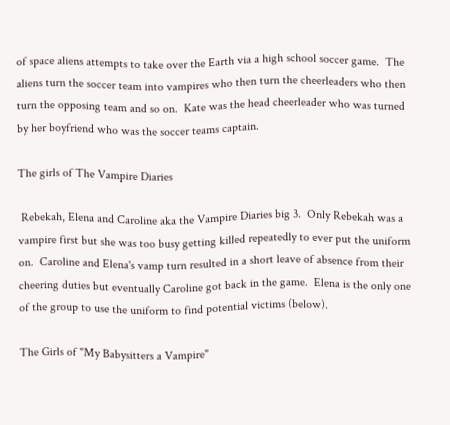of space aliens attempts to take over the Earth via a high school soccer game.  The aliens turn the soccer team into vampires who then turn the cheerleaders who then turn the opposing team and so on.  Kate was the head cheerleader who was turned by her boyfriend who was the soccer teams captain.

The girls of The Vampire Diaries

 Rebekah, Elena and Caroline aka the Vampire Diaries big 3.  Only Rebekah was a vampire first but she was too busy getting killed repeatedly to ever put the uniform on.  Caroline and Elena's vamp turn resulted in a short leave of absence from their cheering duties but eventually Caroline got back in the game.  Elena is the only one of the group to use the uniform to find potential victims (below).

The Girls of "My Babysitters a Vampire"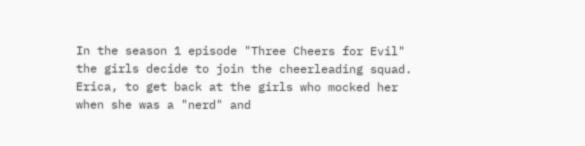In the season 1 episode "Three Cheers for Evil" the girls decide to join the cheerleading squad.  Erica, to get back at the girls who mocked her when she was a "nerd" and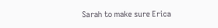Sarah to make sure Erica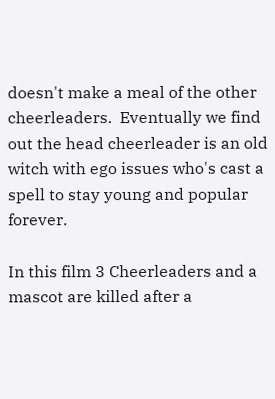doesn't make a meal of the other cheerleaders.  Eventually we find out the head cheerleader is an old witch with ego issues who's cast a spell to stay young and popular forever.

In this film 3 Cheerleaders and a mascot are killed after a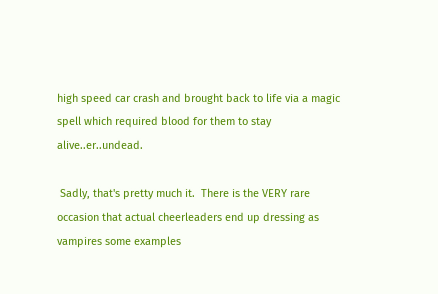high speed car crash and brought back to life via a magic spell which required blood for them to stay alive..er..undead.

 Sadly, that's pretty much it.  There is the VERY rare occasion that actual cheerleaders end up dressing as vampires some examples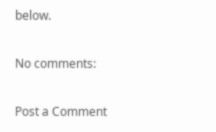below.

No comments:

Post a Comment